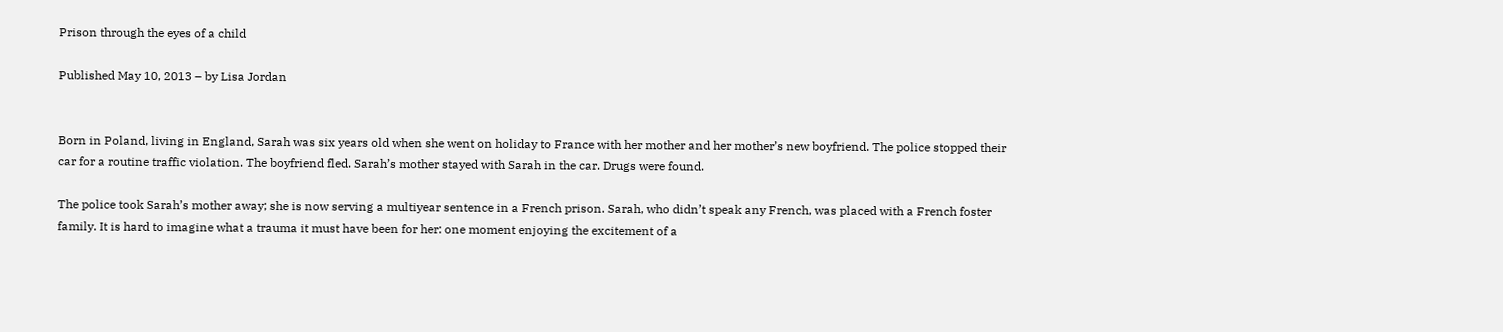Prison through the eyes of a child

Published May 10, 2013 – by Lisa Jordan


Born in Poland, living in England, Sarah was six years old when she went on holiday to France with her mother and her mother’s new boyfriend. The police stopped their car for a routine traffic violation. The boyfriend fled. Sarah’s mother stayed with Sarah in the car. Drugs were found.

The police took Sarah’s mother away; she is now serving a multiyear sentence in a French prison. Sarah, who didn’t speak any French, was placed with a French foster family. It is hard to imagine what a trauma it must have been for her: one moment enjoying the excitement of a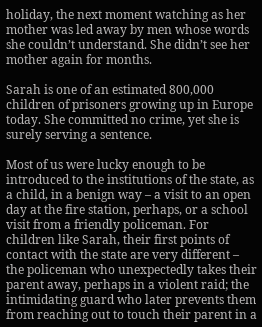holiday, the next moment watching as her mother was led away by men whose words she couldn’t understand. She didn’t see her mother again for months.

Sarah is one of an estimated 800,000 children of prisoners growing up in Europe today. She committed no crime, yet she is surely serving a sentence.

Most of us were lucky enough to be introduced to the institutions of the state, as a child, in a benign way – a visit to an open day at the fire station, perhaps, or a school visit from a friendly policeman. For children like Sarah, their first points of contact with the state are very different – the policeman who unexpectedly takes their parent away, perhaps in a violent raid; the intimidating guard who later prevents them from reaching out to touch their parent in a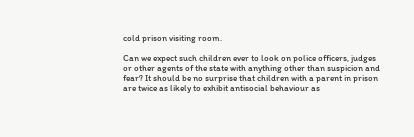cold prison visiting room.

Can we expect such children ever to look on police officers, judges or other agents of the state with anything other than suspicion and fear? It should be no surprise that children with a parent in prison are twice as likely to exhibit antisocial behaviour as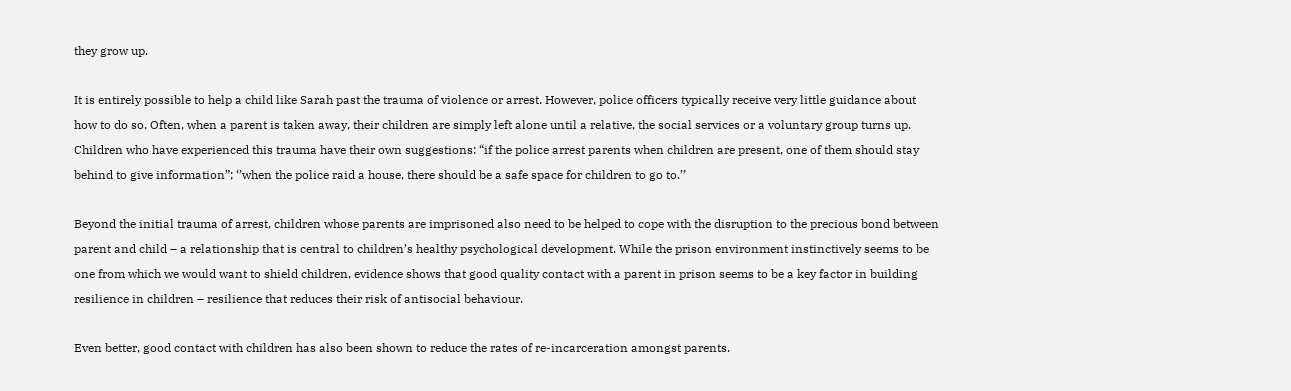they grow up.

It is entirely possible to help a child like Sarah past the trauma of violence or arrest. However, police officers typically receive very little guidance about how to do so. Often, when a parent is taken away, their children are simply left alone until a relative, the social services or a voluntary group turns up. Children who have experienced this trauma have their own suggestions: “if the police arrest parents when children are present, one of them should stay behind to give information”; ‘’when the police raid a house, there should be a safe space for children to go to.’’

Beyond the initial trauma of arrest, children whose parents are imprisoned also need to be helped to cope with the disruption to the precious bond between parent and child – a relationship that is central to children’s healthy psychological development. While the prison environment instinctively seems to be one from which we would want to shield children, evidence shows that good quality contact with a parent in prison seems to be a key factor in building resilience in children – resilience that reduces their risk of antisocial behaviour.

Even better, good contact with children has also been shown to reduce the rates of re-incarceration amongst parents.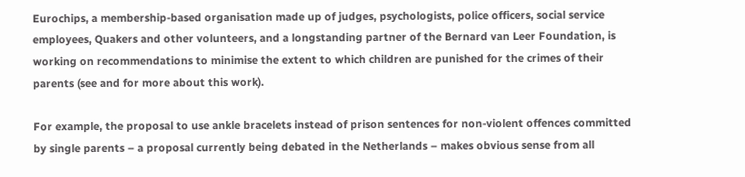Eurochips, a membership-based organisation made up of judges, psychologists, police officers, social service employees, Quakers and other volunteers, and a longstanding partner of the Bernard van Leer Foundation, is working on recommendations to minimise the extent to which children are punished for the crimes of their parents (see and for more about this work).

For example, the proposal to use ankle bracelets instead of prison sentences for non-violent offences committed by single parents – a proposal currently being debated in the Netherlands – makes obvious sense from all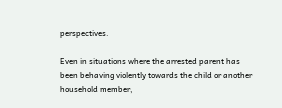perspectives.

Even in situations where the arrested parent has been behaving violently towards the child or another household member,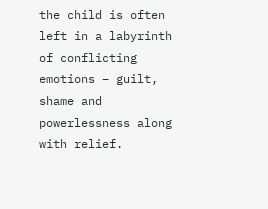the child is often left in a labyrinth of conflicting emotions – guilt, shame and powerlessness along with relief.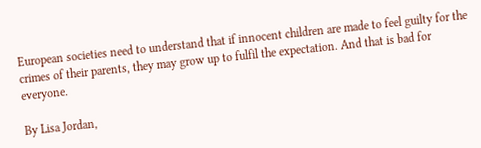European societies need to understand that if innocent children are made to feel guilty for the crimes of their parents, they may grow up to fulfil the expectation. And that is bad for everyone.

By Lisa Jordan,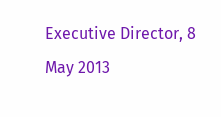Executive Director, 8 May 2013